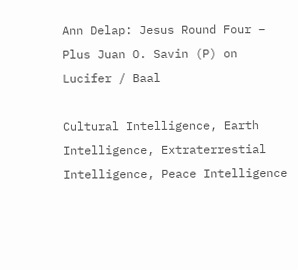Ann Delap: Jesus Round Four – Plus Juan O. Savin (P) on Lucifer / Baal

Cultural Intelligence, Earth Intelligence, Extraterrestial Intelligence, Peace Intelligence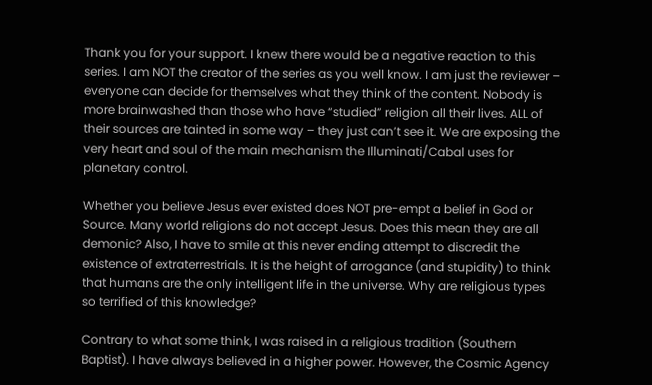Thank you for your support. I knew there would be a negative reaction to this series. I am NOT the creator of the series as you well know. I am just the reviewer – everyone can decide for themselves what they think of the content. Nobody is more brainwashed than those who have “studied” religion all their lives. ALL of their sources are tainted in some way – they just can’t see it. We are exposing the very heart and soul of the main mechanism the Illuminati/Cabal uses for planetary control.

Whether you believe Jesus ever existed does NOT pre-empt a belief in God or Source. Many world religions do not accept Jesus. Does this mean they are all demonic? Also, I have to smile at this never ending attempt to discredit the existence of extraterrestrials. It is the height of arrogance (and stupidity) to think that humans are the only intelligent life in the universe. Why are religious types so terrified of this knowledge?

Contrary to what some think, I was raised in a religious tradition (Southern Baptist). I have always believed in a higher power. However, the Cosmic Agency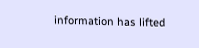information has lifted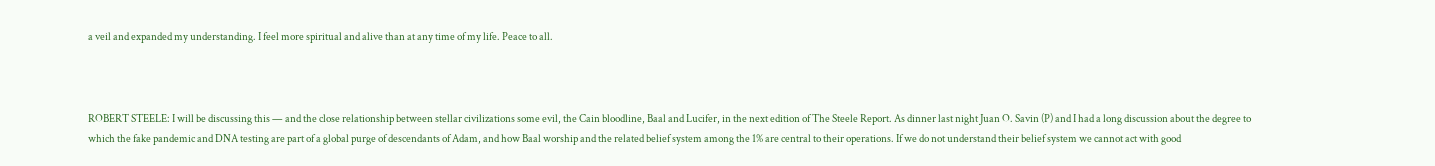a veil and expanded my understanding. I feel more spiritual and alive than at any time of my life. Peace to all.



ROBERT STEELE: I will be discussing this — and the close relationship between stellar civilizations some evil, the Cain bloodline, Baal and Lucifer, in the next edition of The Steele Report. As dinner last night Juan O. Savin (P) and I had a long discussion about the degree to which the fake pandemic and DNA testing are part of a global purge of descendants of Adam, and how Baal worship and the related belief system among the 1% are central to their operations. If we do not understand their belief system we cannot act with good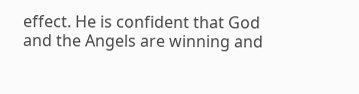effect. He is confident that God and the Angels are winning and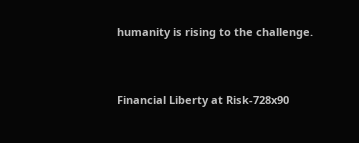humanity is rising to the challenge.


Financial Liberty at Risk-728x90